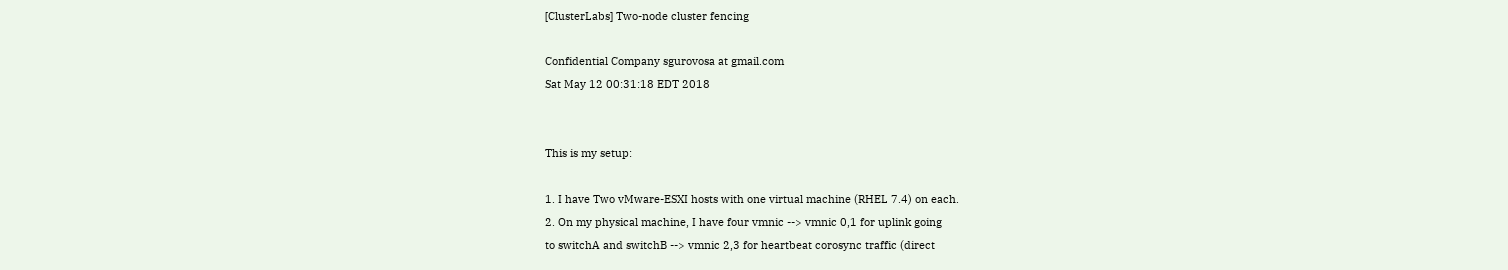[ClusterLabs] Two-node cluster fencing

Confidential Company sgurovosa at gmail.com
Sat May 12 00:31:18 EDT 2018


This is my setup:

1. I have Two vMware-ESXI hosts with one virtual machine (RHEL 7.4) on each.
2. On my physical machine, I have four vmnic --> vmnic 0,1 for uplink going
to switchA and switchB --> vmnic 2,3 for heartbeat corosync traffic (direct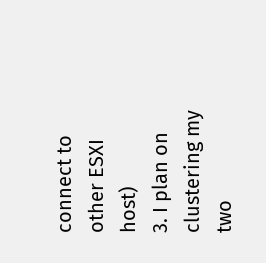connect to other ESXI host)
3. I plan on clustering my two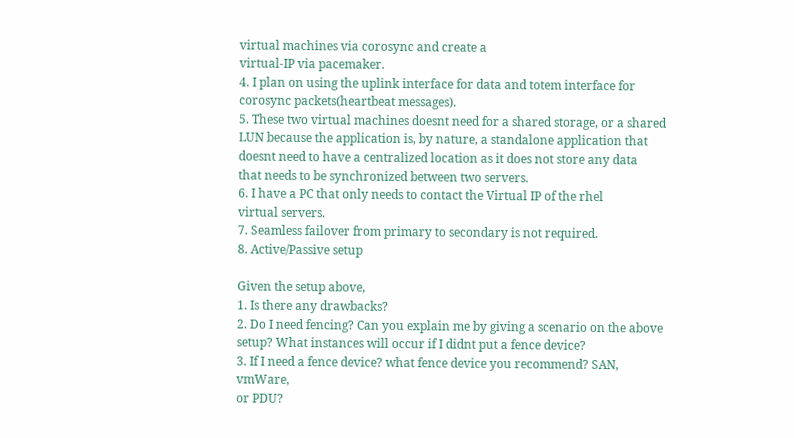virtual machines via corosync and create a
virtual-IP via pacemaker.
4. I plan on using the uplink interface for data and totem interface for
corosync packets(heartbeat messages).
5. These two virtual machines doesnt need for a shared storage, or a shared
LUN because the application is, by nature, a standalone application that
doesnt need to have a centralized location as it does not store any data
that needs to be synchronized between two servers.
6. I have a PC that only needs to contact the Virtual IP of the rhel
virtual servers.
7. Seamless failover from primary to secondary is not required.
8. Active/Passive setup

Given the setup above,
1. Is there any drawbacks?
2. Do I need fencing? Can you explain me by giving a scenario on the above
setup? What instances will occur if I didnt put a fence device?
3. If I need a fence device? what fence device you recommend? SAN, vmWare,
or PDU?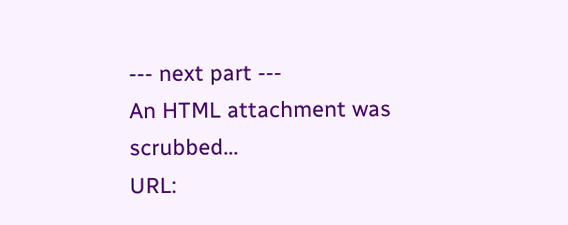--- next part ---
An HTML attachment was scrubbed...
URL: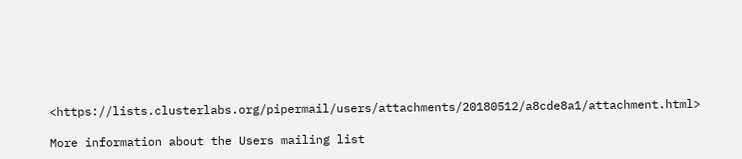<https://lists.clusterlabs.org/pipermail/users/attachments/20180512/a8cde8a1/attachment.html>

More information about the Users mailing list